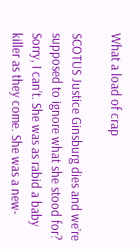What a load of crap

SCOTUS Justice Ginsburg dies and we’re supposed to ignore what she stood for? Sorry, I can’t. She was as rabid a baby killer as they come. She was a new-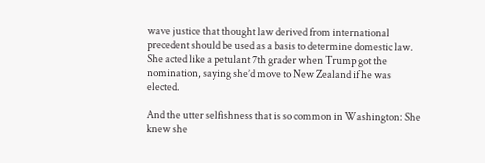wave justice that thought law derived from international precedent should be used as a basis to determine domestic law. She acted like a petulant 7th grader when Trump got the nomination, saying she’d move to New Zealand if he was elected.

And the utter selfishness that is so common in Washington: She knew she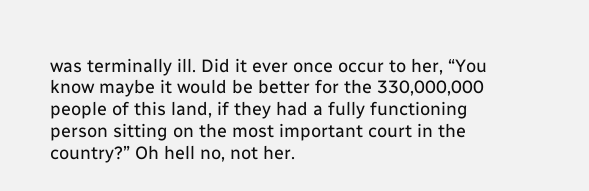was terminally ill. Did it ever once occur to her, “You know maybe it would be better for the 330,000,000 people of this land, if they had a fully functioning person sitting on the most important court in the country?” Oh hell no, not her.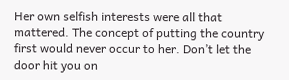Her own selfish interests were all that mattered. The concept of putting the country first would never occur to her. Don’t let the door hit you on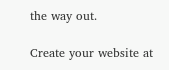the way out.

Create your website at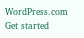WordPress.com
Get started